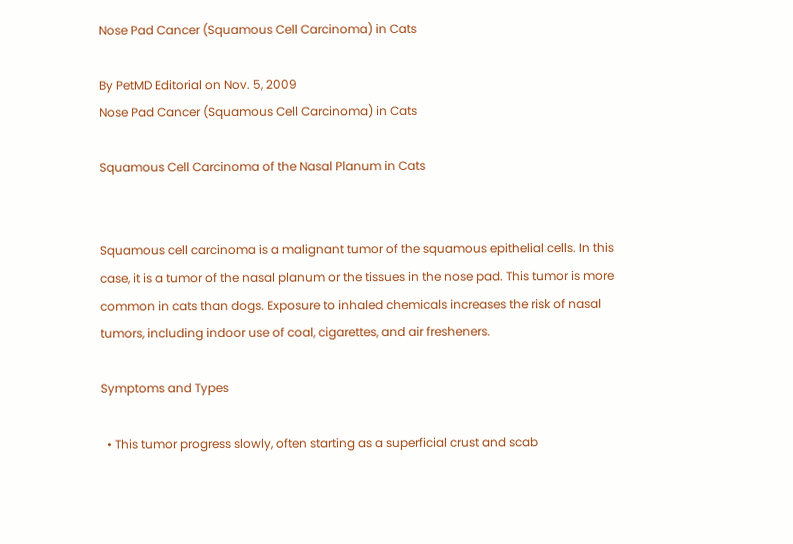Nose Pad Cancer (Squamous Cell Carcinoma) in Cats

By PetMD Editorial on Nov. 5, 2009
Nose Pad Cancer (Squamous Cell Carcinoma) in Cats

Squamous Cell Carcinoma of the Nasal Planum in Cats


Squamous cell carcinoma is a malignant tumor of the squamous epithelial cells. In this case, it is a tumor of the nasal planum or the tissues in the nose pad. This tumor is more common in cats than dogs. Exposure to inhaled chemicals increases the risk of nasal tumors, including indoor use of coal, cigarettes, and air fresheners.

Symptoms and Types

  • This tumor progress slowly, often starting as a superficial crust and scab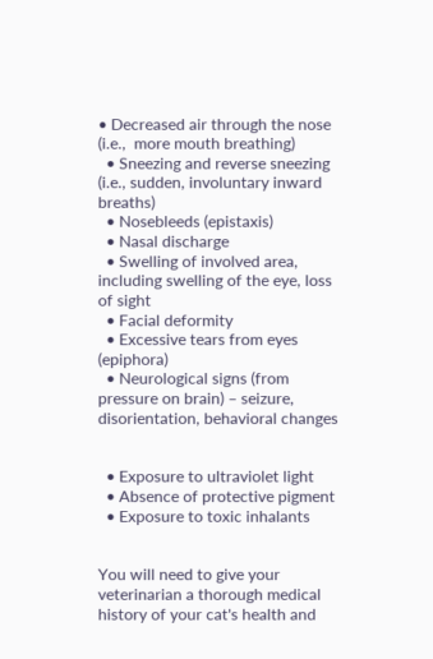• Decreased air through the nose (i.e.,  more mouth breathing)
  • Sneezing and reverse sneezing (i.e., sudden, involuntary inward breaths)
  • Nosebleeds (epistaxis)
  • Nasal discharge
  • Swelling of involved area, including swelling of the eye, loss of sight
  • Facial deformity
  • Excessive tears from eyes (epiphora)
  • Neurological signs (from pressure on brain) – seizure, disorientation, behavioral changes


  • Exposure to ultraviolet light
  • Absence of protective pigment
  • Exposure to toxic inhalants


You will need to give your veterinarian a thorough medical history of your cat's health and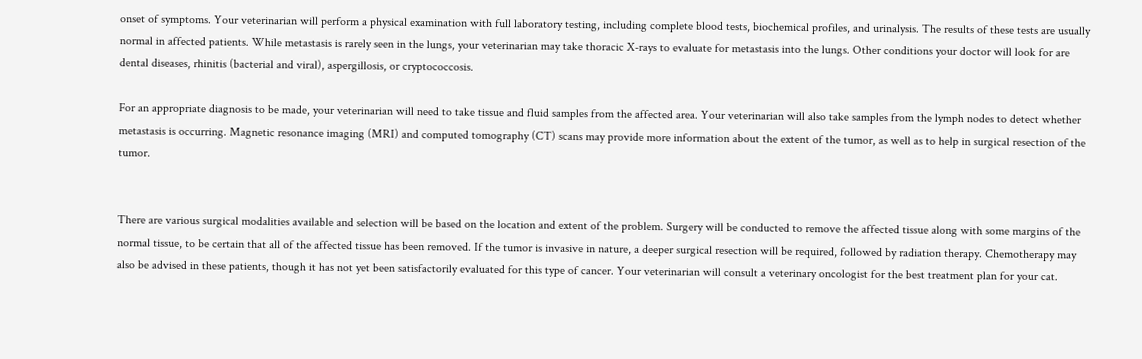onset of symptoms. Your veterinarian will perform a physical examination with full laboratory testing, including complete blood tests, biochemical profiles, and urinalysis. The results of these tests are usually normal in affected patients. While metastasis is rarely seen in the lungs, your veterinarian may take thoracic X-rays to evaluate for metastasis into the lungs. Other conditions your doctor will look for are dental diseases, rhinitis (bacterial and viral), aspergillosis, or cryptococcosis.

For an appropriate diagnosis to be made, your veterinarian will need to take tissue and fluid samples from the affected area. Your veterinarian will also take samples from the lymph nodes to detect whether metastasis is occurring. Magnetic resonance imaging (MRI) and computed tomography (CT) scans may provide more information about the extent of the tumor, as well as to help in surgical resection of the tumor.


There are various surgical modalities available and selection will be based on the location and extent of the problem. Surgery will be conducted to remove the affected tissue along with some margins of the normal tissue, to be certain that all of the affected tissue has been removed. If the tumor is invasive in nature, a deeper surgical resection will be required, followed by radiation therapy. Chemotherapy may also be advised in these patients, though it has not yet been satisfactorily evaluated for this type of cancer. Your veterinarian will consult a veterinary oncologist for the best treatment plan for your cat.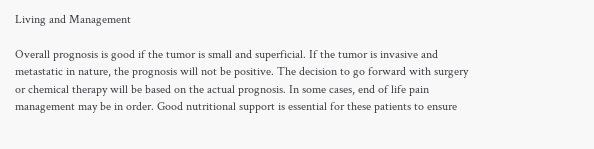Living and Management

Overall prognosis is good if the tumor is small and superficial. If the tumor is invasive and metastatic in nature, the prognosis will not be positive. The decision to go forward with surgery or chemical therapy will be based on the actual prognosis. In some cases, end of life pain management may be in order. Good nutritional support is essential for these patients to ensure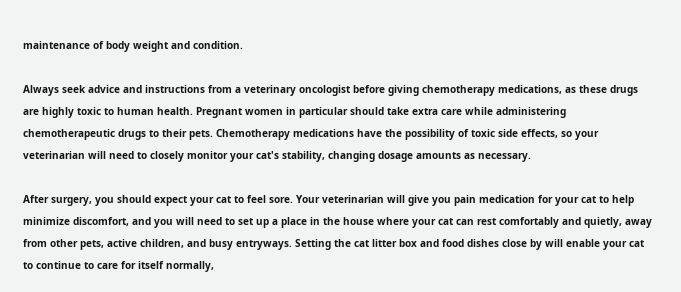maintenance of body weight and condition.

Always seek advice and instructions from a veterinary oncologist before giving chemotherapy medications, as these drugs are highly toxic to human health. Pregnant women in particular should take extra care while administering chemotherapeutic drugs to their pets. Chemotherapy medications have the possibility of toxic side effects, so your veterinarian will need to closely monitor your cat's stability, changing dosage amounts as necessary.

After surgery, you should expect your cat to feel sore. Your veterinarian will give you pain medication for your cat to help minimize discomfort, and you will need to set up a place in the house where your cat can rest comfortably and quietly, away from other pets, active children, and busy entryways. Setting the cat litter box and food dishes close by will enable your cat to continue to care for itself normally,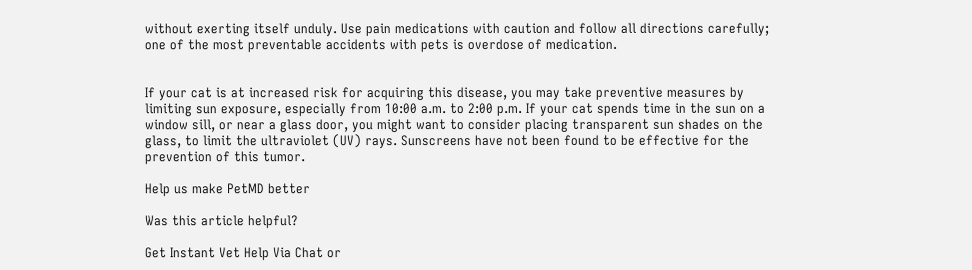without exerting itself unduly. Use pain medications with caution and follow all directions carefully; one of the most preventable accidents with pets is overdose of medication.


If your cat is at increased risk for acquiring this disease, you may take preventive measures by limiting sun exposure, especially from 10:00 a.m. to 2:00 p.m. If your cat spends time in the sun on a window sill, or near a glass door, you might want to consider placing transparent sun shades on the glass, to limit the ultraviolet (UV) rays. Sunscreens have not been found to be effective for the prevention of this tumor.

Help us make PetMD better

Was this article helpful?

Get Instant Vet Help Via Chat or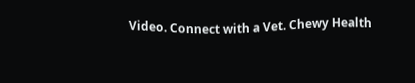Video. Connect with a Vet. Chewy Health